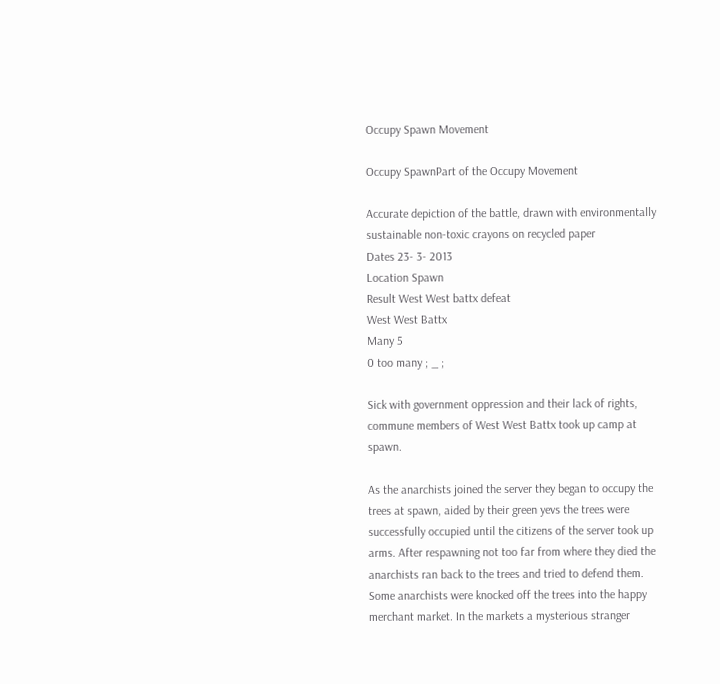Occupy Spawn Movement

Occupy SpawnPart of the Occupy Movement

Accurate depiction of the battle, drawn with environmentally sustainable non-toxic crayons on recycled paper
Dates 23- 3- 2013
Location Spawn
Result West West battx defeat
West West Battx
Many 5
0 too many ; _ ;

Sick with government oppression and their lack of rights, commune members of West West Battx took up camp at spawn.

As the anarchists joined the server they began to occupy the trees at spawn, aided by their green yevs the trees were successfully occupied until the citizens of the server took up arms. After respawning not too far from where they died the anarchists ran back to the trees and tried to defend them. Some anarchists were knocked off the trees into the happy merchant market. In the markets a mysterious stranger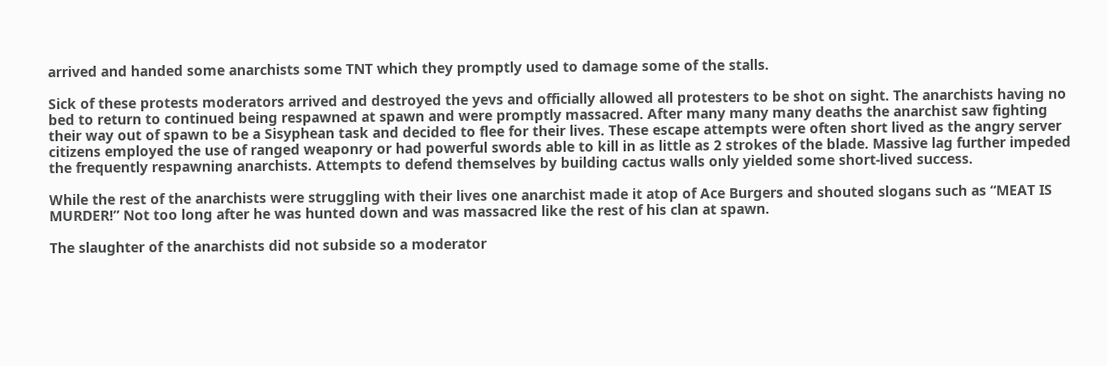arrived and handed some anarchists some TNT which they promptly used to damage some of the stalls.

Sick of these protests moderators arrived and destroyed the yevs and officially allowed all protesters to be shot on sight. The anarchists having no bed to return to continued being respawned at spawn and were promptly massacred. After many many many deaths the anarchist saw fighting their way out of spawn to be a Sisyphean task and decided to flee for their lives. These escape attempts were often short lived as the angry server citizens employed the use of ranged weaponry or had powerful swords able to kill in as little as 2 strokes of the blade. Massive lag further impeded the frequently respawning anarchists. Attempts to defend themselves by building cactus walls only yielded some short-lived success.

While the rest of the anarchists were struggling with their lives one anarchist made it atop of Ace Burgers and shouted slogans such as “MEAT IS MURDER!” Not too long after he was hunted down and was massacred like the rest of his clan at spawn.

The slaughter of the anarchists did not subside so a moderator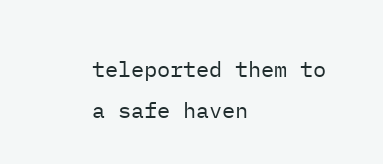teleported them to a safe haven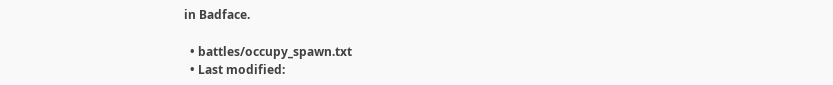in Badface.

  • battles/occupy_spawn.txt
  • Last modified: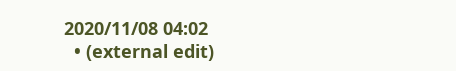2020/11/08 04:02
  • (external edit)